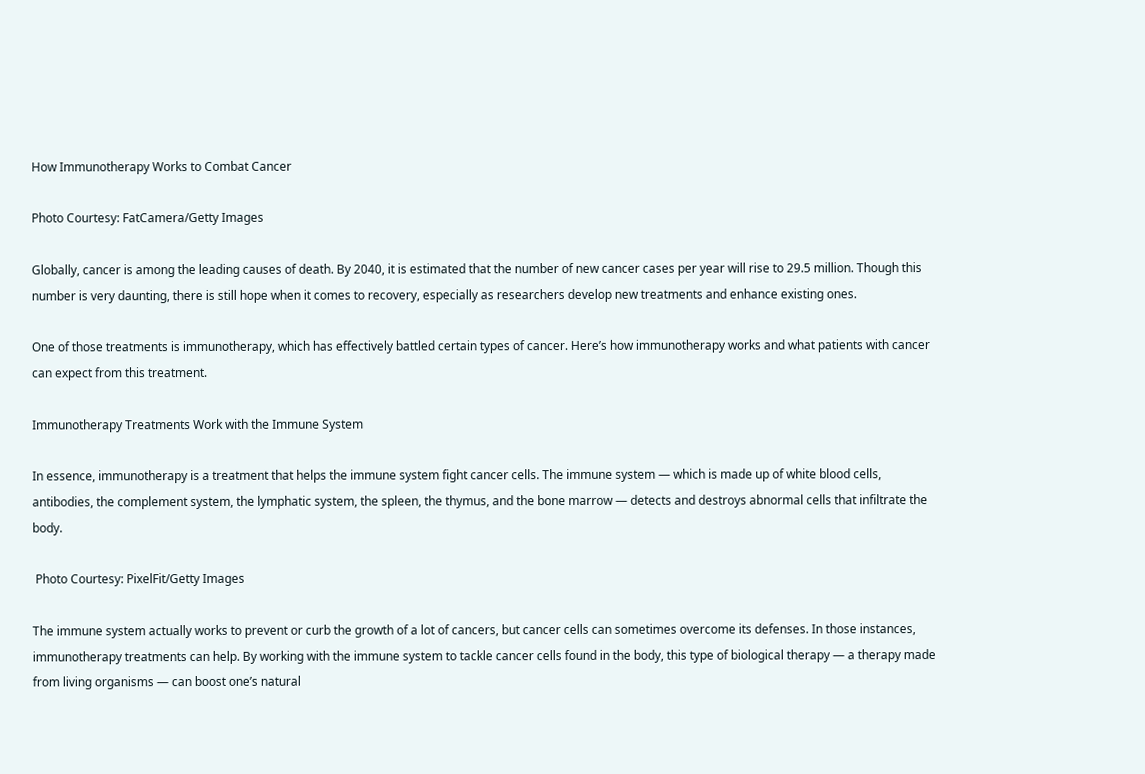How Immunotherapy Works to Combat Cancer

Photo Courtesy: FatCamera/Getty Images

Globally, cancer is among the leading causes of death. By 2040, it is estimated that the number of new cancer cases per year will rise to 29.5 million. Though this number is very daunting, there is still hope when it comes to recovery, especially as researchers develop new treatments and enhance existing ones.

One of those treatments is immunotherapy, which has effectively battled certain types of cancer. Here’s how immunotherapy works and what patients with cancer can expect from this treatment.

Immunotherapy Treatments Work with the Immune System

In essence, immunotherapy is a treatment that helps the immune system fight cancer cells. The immune system — which is made up of white blood cells, antibodies, the complement system, the lymphatic system, the spleen, the thymus, and the bone marrow — detects and destroys abnormal cells that infiltrate the body.

 Photo Courtesy: PixelFit/Getty Images

The immune system actually works to prevent or curb the growth of a lot of cancers, but cancer cells can sometimes overcome its defenses. In those instances, immunotherapy treatments can help. By working with the immune system to tackle cancer cells found in the body, this type of biological therapy — a therapy made from living organisms — can boost one’s natural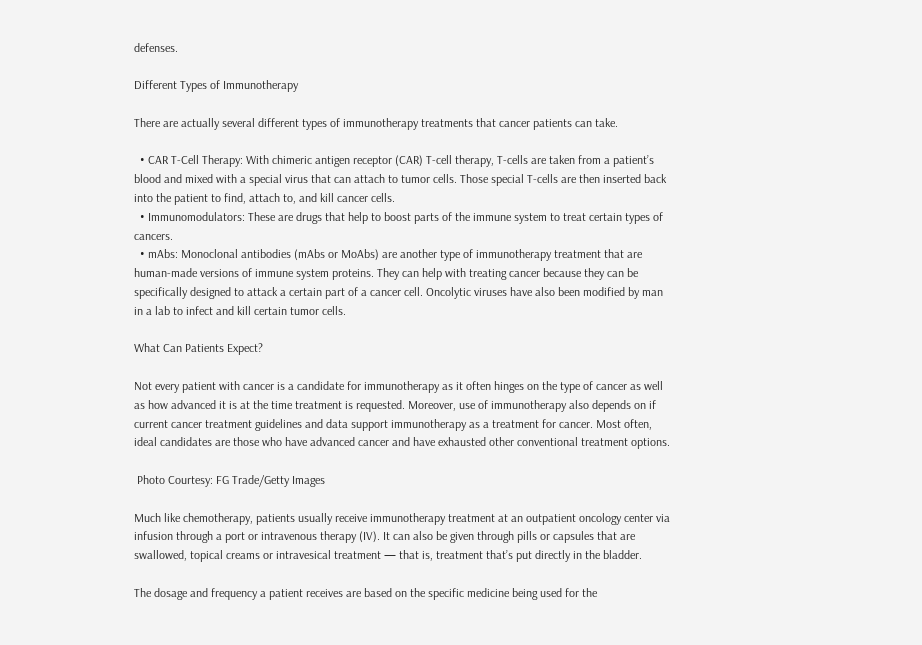defenses.

Different Types of Immunotherapy

There are actually several different types of immunotherapy treatments that cancer patients can take.

  • CAR T-Cell Therapy: With chimeric antigen receptor (CAR) T-cell therapy, T-cells are taken from a patient’s blood and mixed with a special virus that can attach to tumor cells. Those special T-cells are then inserted back into the patient to find, attach to, and kill cancer cells.
  • Immunomodulators: These are drugs that help to boost parts of the immune system to treat certain types of cancers.
  • mAbs: Monoclonal antibodies (mAbs or MoAbs) are another type of immunotherapy treatment that are human-made versions of immune system proteins. They can help with treating cancer because they can be specifically designed to attack a certain part of a cancer cell. Oncolytic viruses have also been modified by man in a lab to infect and kill certain tumor cells.

What Can Patients Expect?

Not every patient with cancer is a candidate for immunotherapy as it often hinges on the type of cancer as well as how advanced it is at the time treatment is requested. Moreover, use of immunotherapy also depends on if current cancer treatment guidelines and data support immunotherapy as a treatment for cancer. Most often, ideal candidates are those who have advanced cancer and have exhausted other conventional treatment options.

 Photo Courtesy: FG Trade/Getty Images

Much like chemotherapy, patients usually receive immunotherapy treatment at an outpatient oncology center via infusion through a port or intravenous therapy (IV). It can also be given through pills or capsules that are swallowed, topical creams or intravesical treatment — that is, treatment that’s put directly in the bladder.

The dosage and frequency a patient receives are based on the specific medicine being used for the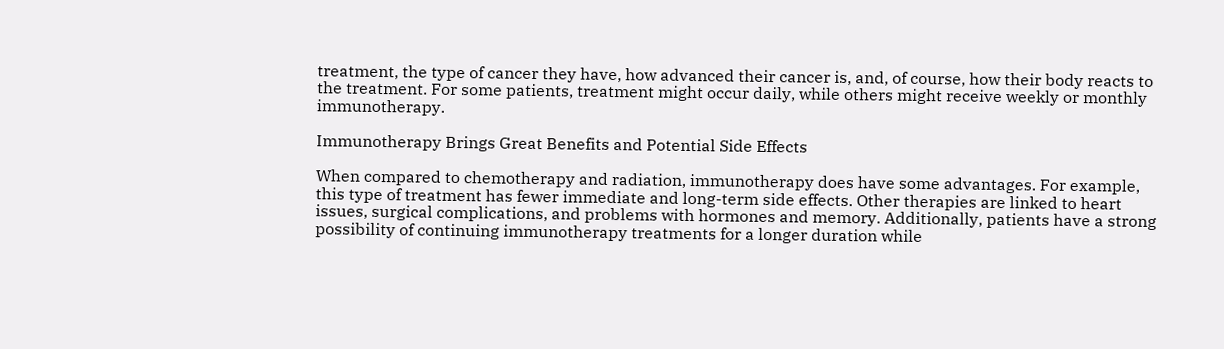treatment, the type of cancer they have, how advanced their cancer is, and, of course, how their body reacts to the treatment. For some patients, treatment might occur daily, while others might receive weekly or monthly immunotherapy.

Immunotherapy Brings Great Benefits and Potential Side Effects

When compared to chemotherapy and radiation, immunotherapy does have some advantages. For example, this type of treatment has fewer immediate and long-term side effects. Other therapies are linked to heart issues, surgical complications, and problems with hormones and memory. Additionally, patients have a strong possibility of continuing immunotherapy treatments for a longer duration while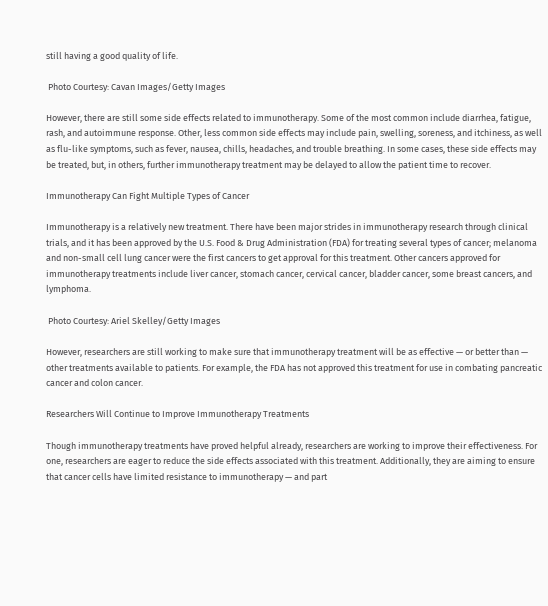still having a good quality of life.

 Photo Courtesy: Cavan Images/Getty Images

However, there are still some side effects related to immunotherapy. Some of the most common include diarrhea, fatigue, rash, and autoimmune response. Other, less common side effects may include pain, swelling, soreness, and itchiness, as well as flu-like symptoms, such as fever, nausea, chills, headaches, and trouble breathing. In some cases, these side effects may be treated, but, in others, further immunotherapy treatment may be delayed to allow the patient time to recover.

Immunotherapy Can Fight Multiple Types of Cancer

Immunotherapy is a relatively new treatment. There have been major strides in immunotherapy research through clinical trials, and it has been approved by the U.S. Food & Drug Administration (FDA) for treating several types of cancer; melanoma and non-small cell lung cancer were the first cancers to get approval for this treatment. Other cancers approved for immunotherapy treatments include liver cancer, stomach cancer, cervical cancer, bladder cancer, some breast cancers, and lymphoma.

 Photo Courtesy: Ariel Skelley/Getty Images

However, researchers are still working to make sure that immunotherapy treatment will be as effective — or better than — other treatments available to patients. For example, the FDA has not approved this treatment for use in combating pancreatic cancer and colon cancer.

Researchers Will Continue to Improve Immunotherapy Treatments

Though immunotherapy treatments have proved helpful already, researchers are working to improve their effectiveness. For one, researchers are eager to reduce the side effects associated with this treatment. Additionally, they are aiming to ensure that cancer cells have limited resistance to immunotherapy — and part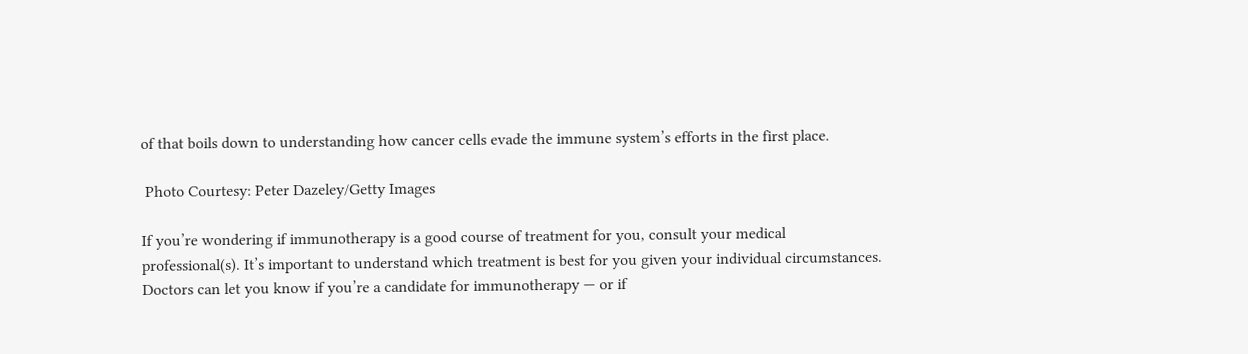of that boils down to understanding how cancer cells evade the immune system’s efforts in the first place.

 Photo Courtesy: Peter Dazeley/Getty Images

If you’re wondering if immunotherapy is a good course of treatment for you, consult your medical professional(s). It’s important to understand which treatment is best for you given your individual circumstances. Doctors can let you know if you’re a candidate for immunotherapy — or if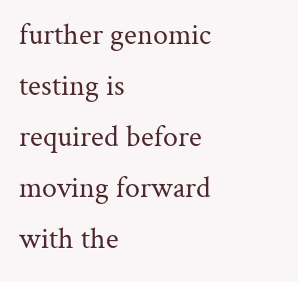further genomic testing is required before moving forward with the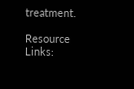treatment.

Resource Links: